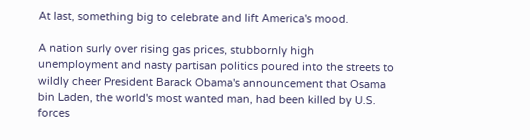At last, something big to celebrate and lift America's mood.

A nation surly over rising gas prices, stubbornly high unemployment and nasty partisan politics poured into the streets to wildly cheer President Barack Obama's announcement that Osama bin Laden, the world's most wanted man, had been killed by U.S. forces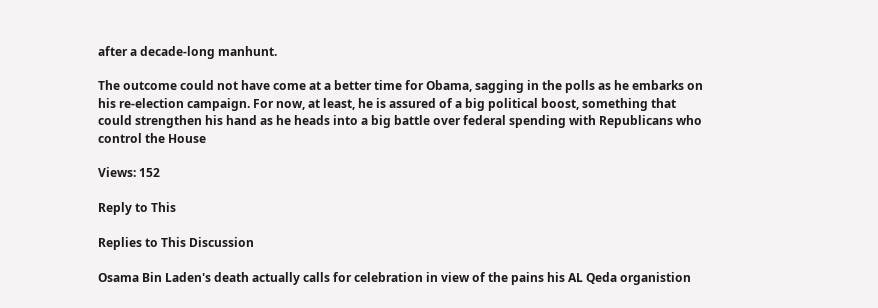after a decade-long manhunt.

The outcome could not have come at a better time for Obama, sagging in the polls as he embarks on his re-election campaign. For now, at least, he is assured of a big political boost, something that could strengthen his hand as he heads into a big battle over federal spending with Republicans who control the House

Views: 152

Reply to This

Replies to This Discussion

Osama Bin Laden's death actually calls for celebration in view of the pains his AL Qeda organistion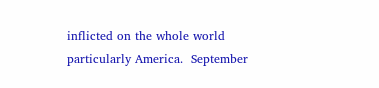inflicted on the whole world particularly America.  September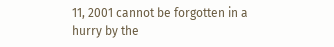11, 2001 cannot be forgotten in a hurry by the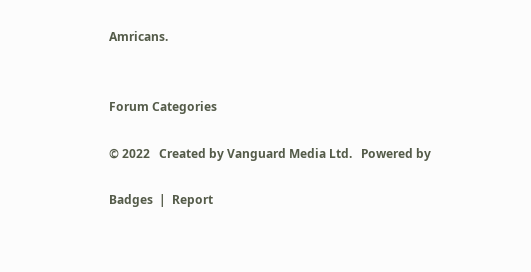Amricans.


Forum Categories

© 2022   Created by Vanguard Media Ltd.   Powered by

Badges  |  Report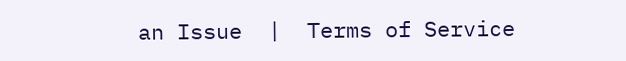an Issue  |  Terms of Service